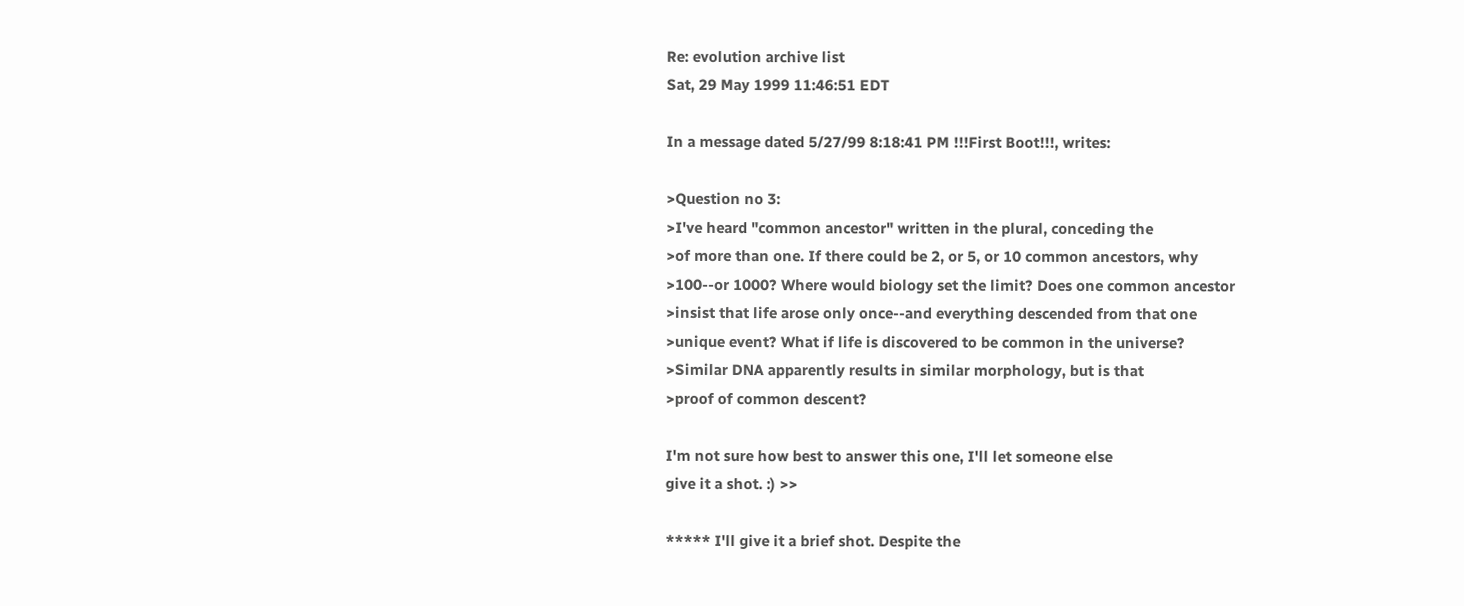Re: evolution archive list
Sat, 29 May 1999 11:46:51 EDT

In a message dated 5/27/99 8:18:41 PM !!!First Boot!!!, writes:

>Question no 3:
>I've heard "common ancestor" written in the plural, conceding the
>of more than one. If there could be 2, or 5, or 10 common ancestors, why
>100--or 1000? Where would biology set the limit? Does one common ancestor
>insist that life arose only once--and everything descended from that one
>unique event? What if life is discovered to be common in the universe?
>Similar DNA apparently results in similar morphology, but is that
>proof of common descent?

I'm not sure how best to answer this one, I'll let someone else
give it a shot. :) >>

***** I'll give it a brief shot. Despite the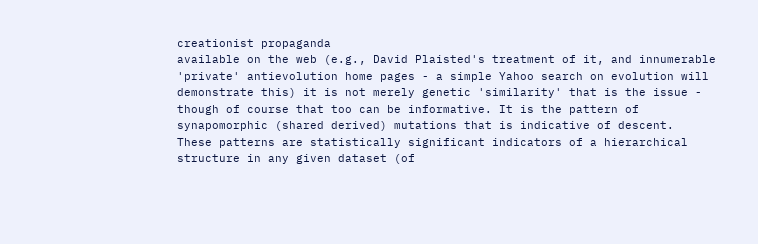creationist propaganda
available on the web (e.g., David Plaisted's treatment of it, and innumerable
'private' antievolution home pages - a simple Yahoo search on evolution will
demonstrate this) it is not merely genetic 'similarity' that is the issue -
though of course that too can be informative. It is the pattern of
synapomorphic (shared derived) mutations that is indicative of descent.
These patterns are statistically significant indicators of a hierarchical
structure in any given dataset (of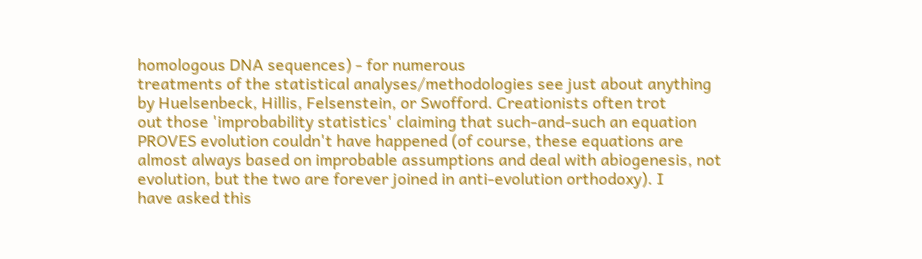homologous DNA sequences) - for numerous
treatments of the statistical analyses/methodologies see just about anything
by Huelsenbeck, Hillis, Felsenstein, or Swofford. Creationists often trot
out those 'improbability statistics' claiming that such-and-such an equation
PROVES evolution couldn't have happened (of course, these equations are
almost always based on improbable assumptions and deal with abiogenesis, not
evolution, but the two are forever joined in anti-evolution orthodoxy). I
have asked this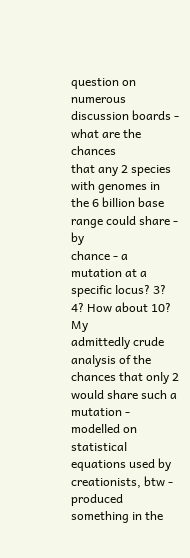question on numerous discussion boards - what are the chances
that any 2 species with genomes in the 6 billion base range could share - by
chance - a mutation at a specific locus? 3? 4? How about 10? My
admittedly crude analysis of the chances that only 2 would share such a
mutation - modelled on statistical equations used by creationists, btw -
produced something in the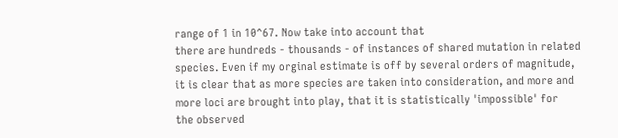range of 1 in 10^67. Now take into account that
there are hundreds - thousands - of instances of shared mutation in related
species. Even if my orginal estimate is off by several orders of magnitude,
it is clear that as more species are taken into consideration, and more and
more loci are brought into play, that it is statistically 'impossible' for
the observed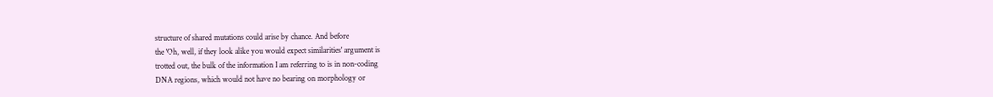structure of shared mutations could arise by chance. And before
the 'Oh, well, if they look alike you would expect similarities' argument is
trotted out, the bulk of the information I am referring to is in non-coding
DNA regions, which would not have no bearing on morphology or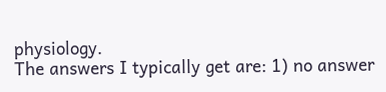physiology.
The answers I typically get are: 1) no answer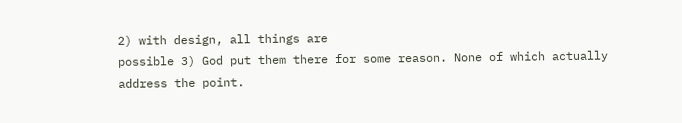2) with design, all things are
possible 3) God put them there for some reason. None of which actually
address the point.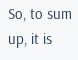So, to sum up, it is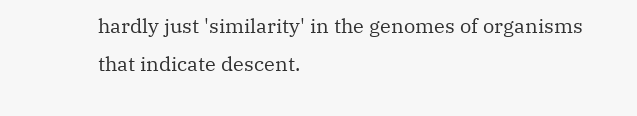hardly just 'similarity' in the genomes of organisms
that indicate descent.